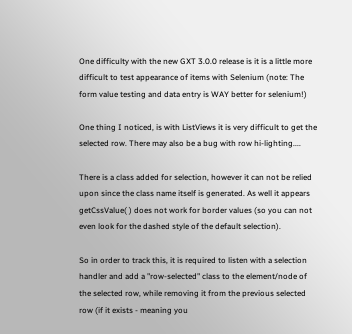One difficulty with the new GXT 3.0.0 release is it is a little more difficult to test appearance of items with Selenium (note: The form value testing and data entry is WAY better for selenium!)

One thing I noticed, is with ListViews it is very difficult to get the selected row. There may also be a bug with row hi-lighting....

There is a class added for selection, however it can not be relied upon since the class name itself is generated. As well it appears getCssValue( ) does not work for border values (so you can not even look for the dashed style of the default selection).

So in order to track this, it is required to listen with a selection handler and add a "row-selected" class to the element/node of the selected row, while removing it from the previous selected row (if it exists - meaning you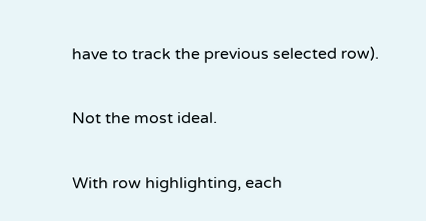have to track the previous selected row).

Not the most ideal.

With row highlighting, each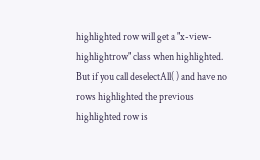highlighted row will get a "x-view-highlightrow" class when highlighted. But if you call deselectAll( ) and have no rows highlighted the previous highlighted row is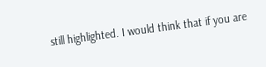still highlighted. I would think that if you are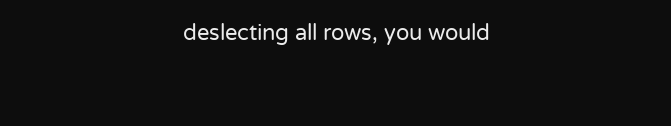deslecting all rows, you would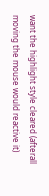want the highlight style cleared (afterall moving the mouse would reactive it)